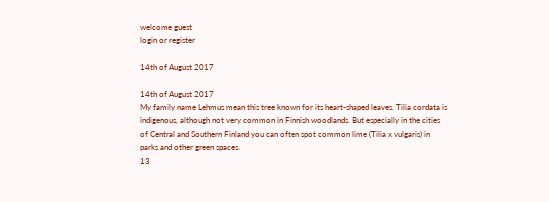welcome guest
login or register

14th of August 2017

14th of August 2017
My family name Lehmus mean this tree known for its heart-shaped leaves. Tilia cordata is indigenous, although not very common in Finnish woodlands. But especially in the cities of Central and Southern Finland you can often spot common lime (Tilia x vulgaris) in parks and other green spaces.
13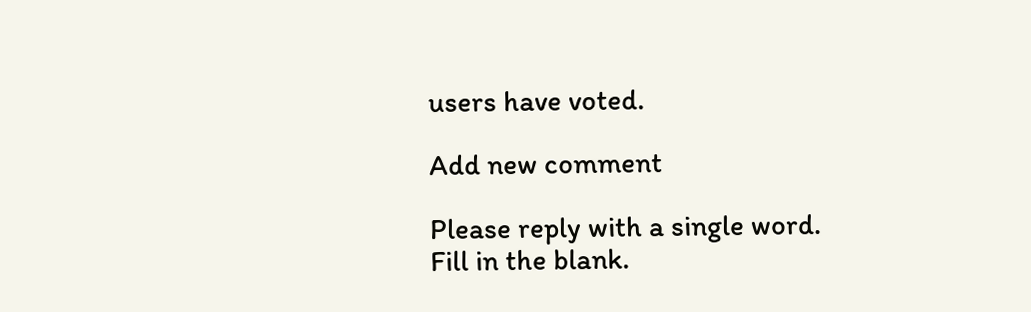users have voted.

Add new comment

Please reply with a single word.
Fill in the blank.